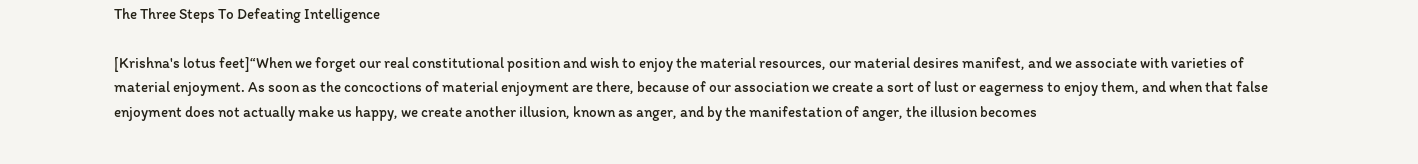The Three Steps To Defeating Intelligence

[Krishna's lotus feet]“When we forget our real constitutional position and wish to enjoy the material resources, our material desires manifest, and we associate with varieties of material enjoyment. As soon as the concoctions of material enjoyment are there, because of our association we create a sort of lust or eagerness to enjoy them, and when that false enjoyment does not actually make us happy, we create another illusion, known as anger, and by the manifestation of anger, the illusion becomes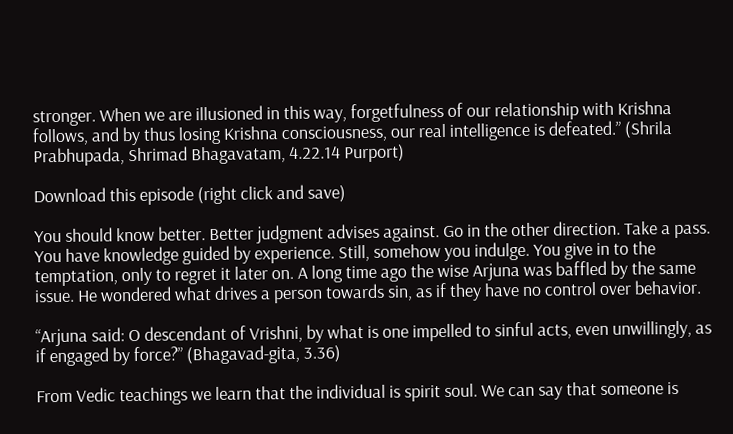stronger. When we are illusioned in this way, forgetfulness of our relationship with Krishna follows, and by thus losing Krishna consciousness, our real intelligence is defeated.” (Shrila Prabhupada, Shrimad Bhagavatam, 4.22.14 Purport)

Download this episode (right click and save)

You should know better. Better judgment advises against. Go in the other direction. Take a pass. You have knowledge guided by experience. Still, somehow you indulge. You give in to the temptation, only to regret it later on. A long time ago the wise Arjuna was baffled by the same issue. He wondered what drives a person towards sin, as if they have no control over behavior.

“Arjuna said: O descendant of Vrishni, by what is one impelled to sinful acts, even unwillingly, as if engaged by force?” (Bhagavad-gita, 3.36)

From Vedic teachings we learn that the individual is spirit soul. We can say that someone is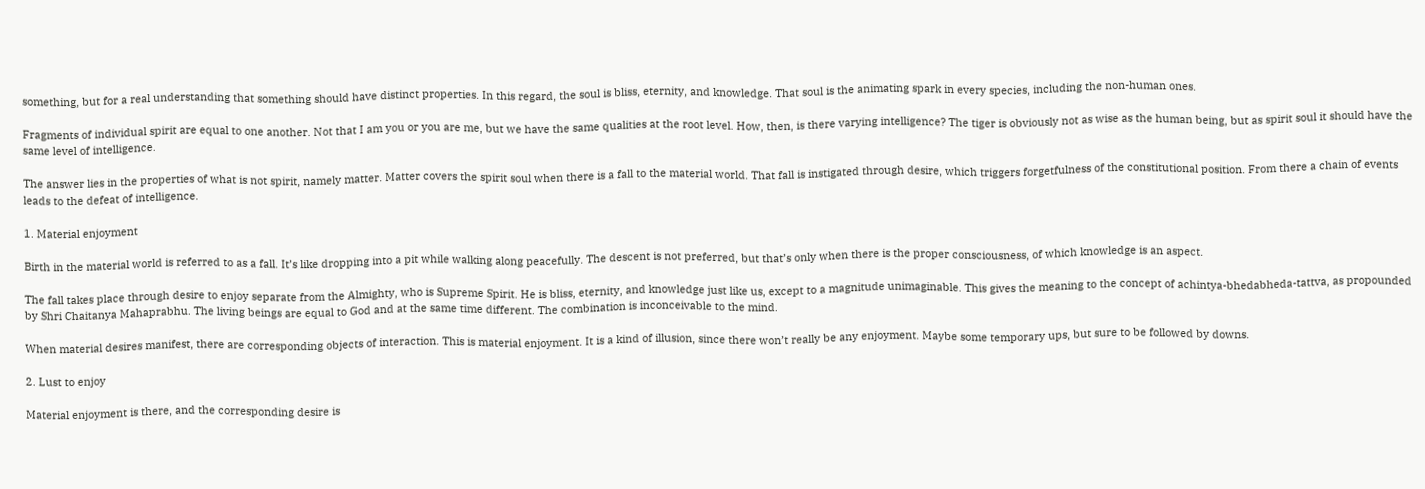something, but for a real understanding that something should have distinct properties. In this regard, the soul is bliss, eternity, and knowledge. That soul is the animating spark in every species, including the non-human ones.

Fragments of individual spirit are equal to one another. Not that I am you or you are me, but we have the same qualities at the root level. How, then, is there varying intelligence? The tiger is obviously not as wise as the human being, but as spirit soul it should have the same level of intelligence.

The answer lies in the properties of what is not spirit, namely matter. Matter covers the spirit soul when there is a fall to the material world. That fall is instigated through desire, which triggers forgetfulness of the constitutional position. From there a chain of events leads to the defeat of intelligence.

1. Material enjoyment

Birth in the material world is referred to as a fall. It’s like dropping into a pit while walking along peacefully. The descent is not preferred, but that’s only when there is the proper consciousness, of which knowledge is an aspect.

The fall takes place through desire to enjoy separate from the Almighty, who is Supreme Spirit. He is bliss, eternity, and knowledge just like us, except to a magnitude unimaginable. This gives the meaning to the concept of achintya-bhedabheda-tattva, as propounded by Shri Chaitanya Mahaprabhu. The living beings are equal to God and at the same time different. The combination is inconceivable to the mind.

When material desires manifest, there are corresponding objects of interaction. This is material enjoyment. It is a kind of illusion, since there won’t really be any enjoyment. Maybe some temporary ups, but sure to be followed by downs.

2. Lust to enjoy

Material enjoyment is there, and the corresponding desire is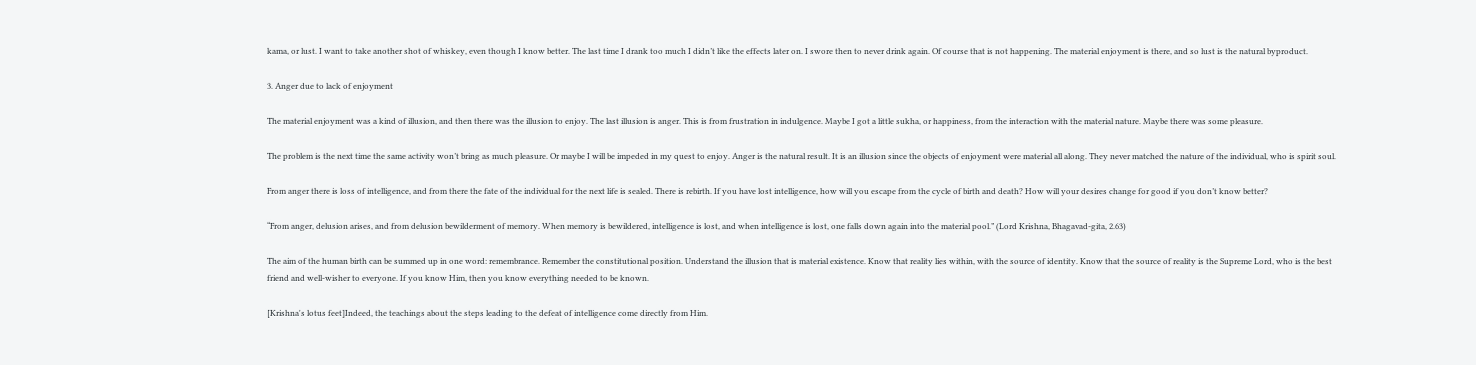kama, or lust. I want to take another shot of whiskey, even though I know better. The last time I drank too much I didn’t like the effects later on. I swore then to never drink again. Of course that is not happening. The material enjoyment is there, and so lust is the natural byproduct.

3. Anger due to lack of enjoyment

The material enjoyment was a kind of illusion, and then there was the illusion to enjoy. The last illusion is anger. This is from frustration in indulgence. Maybe I got a little sukha, or happiness, from the interaction with the material nature. Maybe there was some pleasure.

The problem is the next time the same activity won’t bring as much pleasure. Or maybe I will be impeded in my quest to enjoy. Anger is the natural result. It is an illusion since the objects of enjoyment were material all along. They never matched the nature of the individual, who is spirit soul.

From anger there is loss of intelligence, and from there the fate of the individual for the next life is sealed. There is rebirth. If you have lost intelligence, how will you escape from the cycle of birth and death? How will your desires change for good if you don’t know better?

“From anger, delusion arises, and from delusion bewilderment of memory. When memory is bewildered, intelligence is lost, and when intelligence is lost, one falls down again into the material pool.” (Lord Krishna, Bhagavad-gita, 2.63)

The aim of the human birth can be summed up in one word: remembrance. Remember the constitutional position. Understand the illusion that is material existence. Know that reality lies within, with the source of identity. Know that the source of reality is the Supreme Lord, who is the best friend and well-wisher to everyone. If you know Him, then you know everything needed to be known.

[Krishna's lotus feet]Indeed, the teachings about the steps leading to the defeat of intelligence come directly from Him.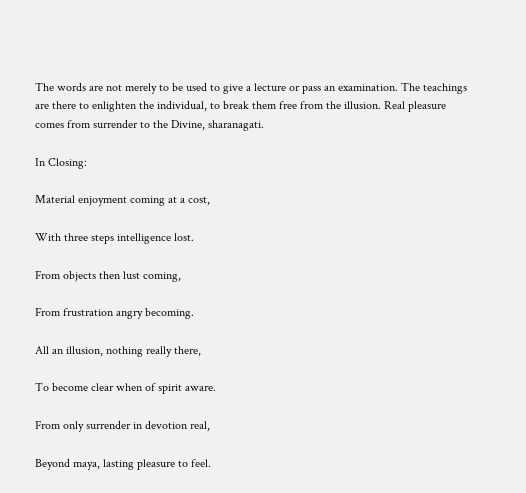The words are not merely to be used to give a lecture or pass an examination. The teachings are there to enlighten the individual, to break them free from the illusion. Real pleasure comes from surrender to the Divine, sharanagati.

In Closing:

Material enjoyment coming at a cost,

With three steps intelligence lost.

From objects then lust coming,

From frustration angry becoming.

All an illusion, nothing really there,

To become clear when of spirit aware.

From only surrender in devotion real,

Beyond maya, lasting pleasure to feel.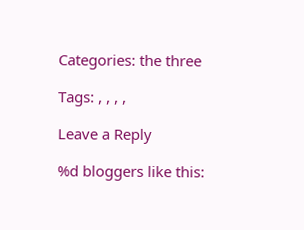Categories: the three

Tags: , , , ,

Leave a Reply

%d bloggers like this: